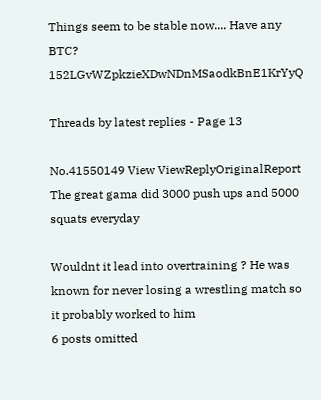Things seem to be stable now.... Have any BTC? 152LGvWZpkzieXDwNDnMSaodkBnE1KrYyQ

Threads by latest replies - Page 13

No.41550149 View ViewReplyOriginalReport
The great gama did 3000 push ups and 5000 squats everyday

Wouldnt it lead into overtraining ? He was known for never losing a wrestling match so it probably worked to him
6 posts omitted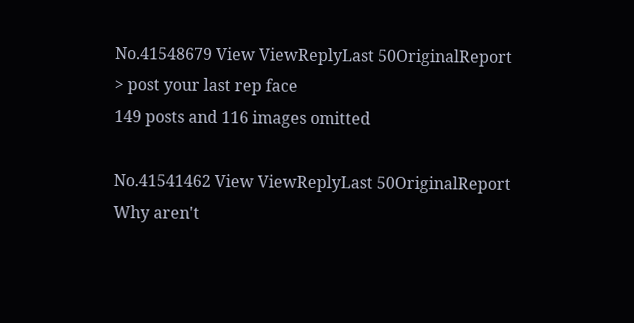No.41548679 View ViewReplyLast 50OriginalReport
> post your last rep face
149 posts and 116 images omitted

No.41541462 View ViewReplyLast 50OriginalReport
Why aren't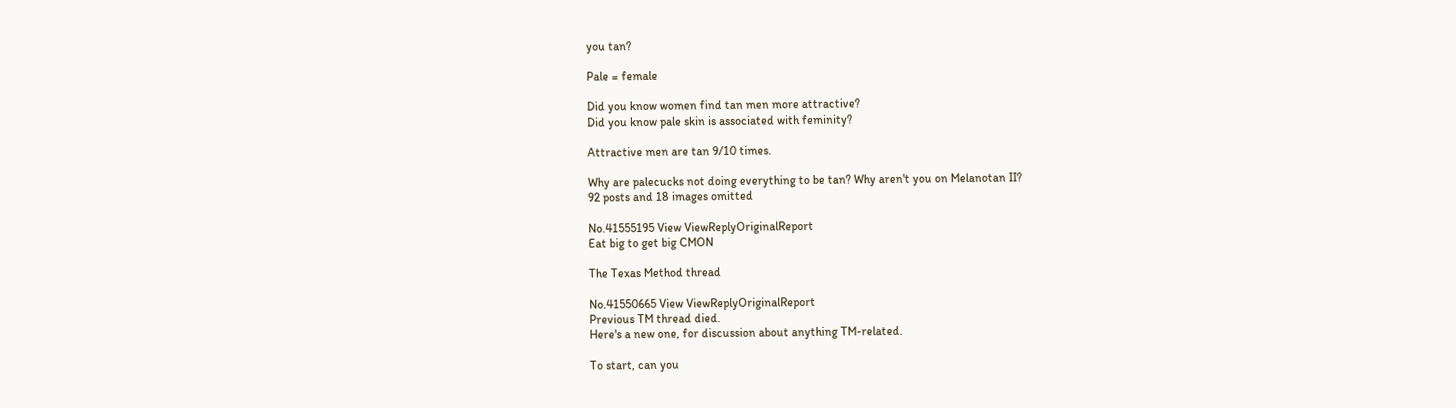you tan?

Pale = female

Did you know women find tan men more attractive?
Did you know pale skin is associated with feminity?

Attractive men are tan 9/10 times.

Why are palecucks not doing everything to be tan? Why aren't you on Melanotan II?
92 posts and 18 images omitted

No.41555195 View ViewReplyOriginalReport
Eat big to get big CMON

The Texas Method thread

No.41550665 View ViewReplyOriginalReport
Previous TM thread died.
Here's a new one, for discussion about anything TM-related.

To start, can you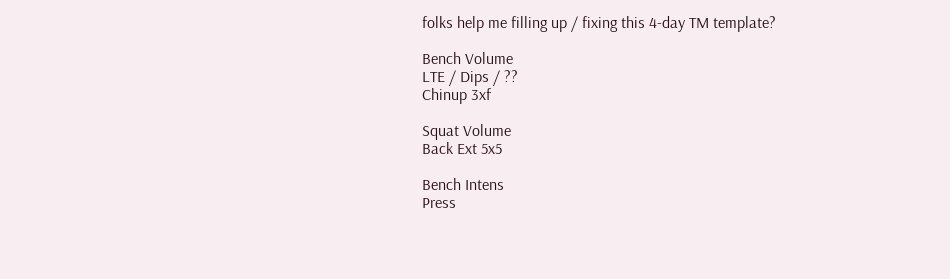folks help me filling up / fixing this 4-day TM template?

Bench Volume
LTE / Dips / ??
Chinup 3xf

Squat Volume
Back Ext 5x5

Bench Intens
Press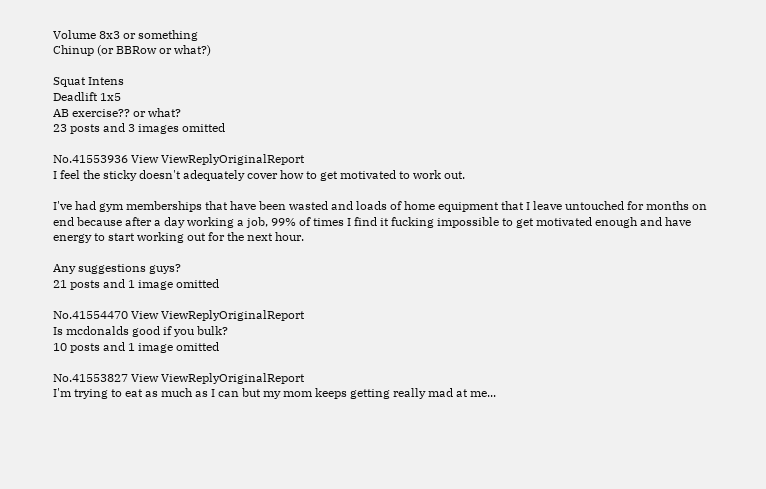Volume 8x3 or something
Chinup (or BBRow or what?)

Squat Intens
Deadlift 1x5
AB exercise?? or what?
23 posts and 3 images omitted

No.41553936 View ViewReplyOriginalReport
I feel the sticky doesn't adequately cover how to get motivated to work out.

I've had gym memberships that have been wasted and loads of home equipment that I leave untouched for months on end because after a day working a job, 99% of times I find it fucking impossible to get motivated enough and have energy to start working out for the next hour.

Any suggestions guys?
21 posts and 1 image omitted

No.41554470 View ViewReplyOriginalReport
Is mcdonalds good if you bulk?
10 posts and 1 image omitted

No.41553827 View ViewReplyOriginalReport
I'm trying to eat as much as I can but my mom keeps getting really mad at me...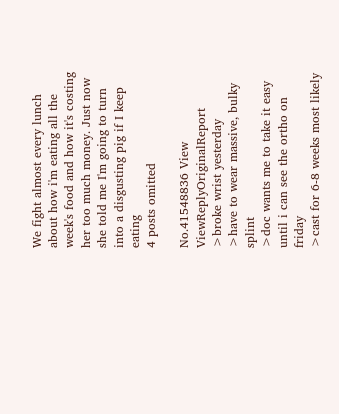We fight almost every lunch about how i'm eating all the week's food and how it's costing her too much money. Just now she told me I'm going to turn into a disgusting pig if I keep eating
4 posts omitted

No.41548836 View ViewReplyOriginalReport
>broke wrist yesterday
>have to wear massive, bulky splint
>doc wants me to take it easy until i can see the ortho on friday
>cast for 6-8 weeks most likely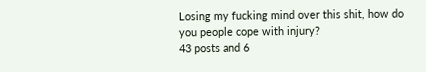Losing my fucking mind over this shit, how do you people cope with injury?
43 posts and 6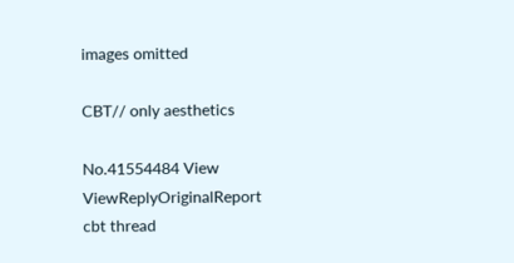images omitted

CBT// only aesthetics

No.41554484 View ViewReplyOriginalReport
cbt thread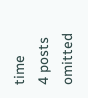time
4 posts omitted